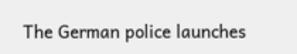The German police launches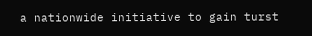a nationwide initiative to gain turst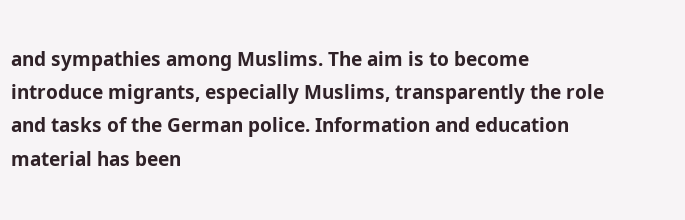and sympathies among Muslims. The aim is to become introduce migrants, especially Muslims, transparently the role and tasks of the German police. Information and education material has been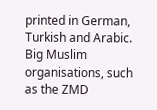printed in German, Turkish and Arabic. Big Muslim organisations, such as the ZMD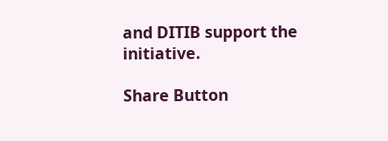and DITIB support the initiative.

Share Button